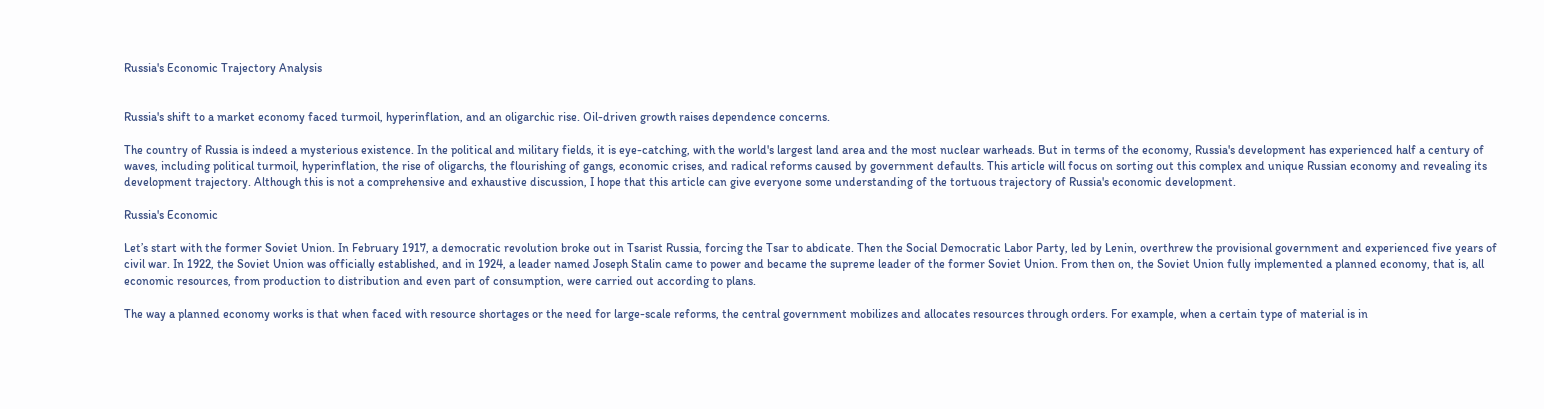Russia's Economic Trajectory Analysis


Russia's shift to a market economy faced turmoil, hyperinflation, and an oligarchic rise. Oil-driven growth raises dependence concerns.

The country of Russia is indeed a mysterious existence. In the political and military fields, it is eye-catching, with the world's largest land area and the most nuclear warheads. But in terms of the economy, Russia's development has experienced half a century of waves, including political turmoil, hyperinflation, the rise of oligarchs, the flourishing of gangs, economic crises, and radical reforms caused by government defaults. This article will focus on sorting out this complex and unique Russian economy and revealing its development trajectory. Although this is not a comprehensive and exhaustive discussion, I hope that this article can give everyone some understanding of the tortuous trajectory of Russia's economic development.

Russia's Economic

Let’s start with the former Soviet Union. In February 1917, a democratic revolution broke out in Tsarist Russia, forcing the Tsar to abdicate. Then the Social Democratic Labor Party, led by Lenin, overthrew the provisional government and experienced five years of civil war. In 1922, the Soviet Union was officially established, and in 1924, a leader named Joseph Stalin came to power and became the supreme leader of the former Soviet Union. From then on, the Soviet Union fully implemented a planned economy, that is, all economic resources, from production to distribution and even part of consumption, were carried out according to plans.

The way a planned economy works is that when faced with resource shortages or the need for large-scale reforms, the central government mobilizes and allocates resources through orders. For example, when a certain type of material is in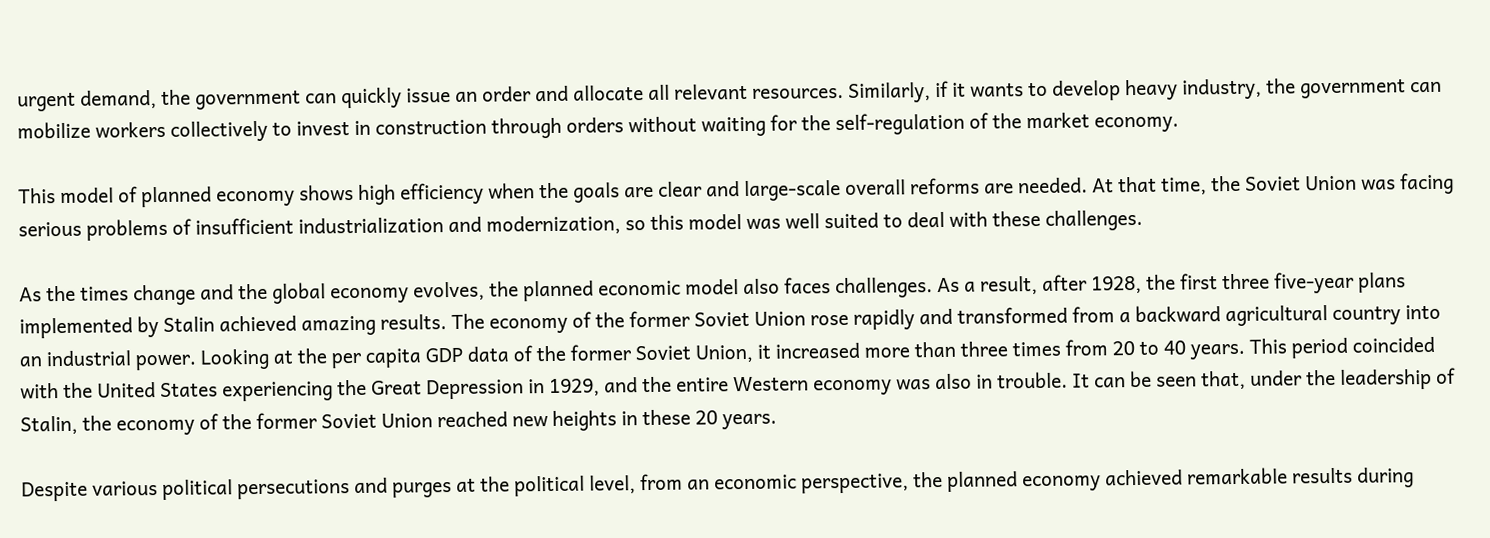urgent demand, the government can quickly issue an order and allocate all relevant resources. Similarly, if it wants to develop heavy industry, the government can mobilize workers collectively to invest in construction through orders without waiting for the self-regulation of the market economy.

This model of planned economy shows high efficiency when the goals are clear and large-scale overall reforms are needed. At that time, the Soviet Union was facing serious problems of insufficient industrialization and modernization, so this model was well suited to deal with these challenges.

As the times change and the global economy evolves, the planned economic model also faces challenges. As a result, after 1928, the first three five-year plans implemented by Stalin achieved amazing results. The economy of the former Soviet Union rose rapidly and transformed from a backward agricultural country into an industrial power. Looking at the per capita GDP data of the former Soviet Union, it increased more than three times from 20 to 40 years. This period coincided with the United States experiencing the Great Depression in 1929, and the entire Western economy was also in trouble. It can be seen that, under the leadership of Stalin, the economy of the former Soviet Union reached new heights in these 20 years.

Despite various political persecutions and purges at the political level, from an economic perspective, the planned economy achieved remarkable results during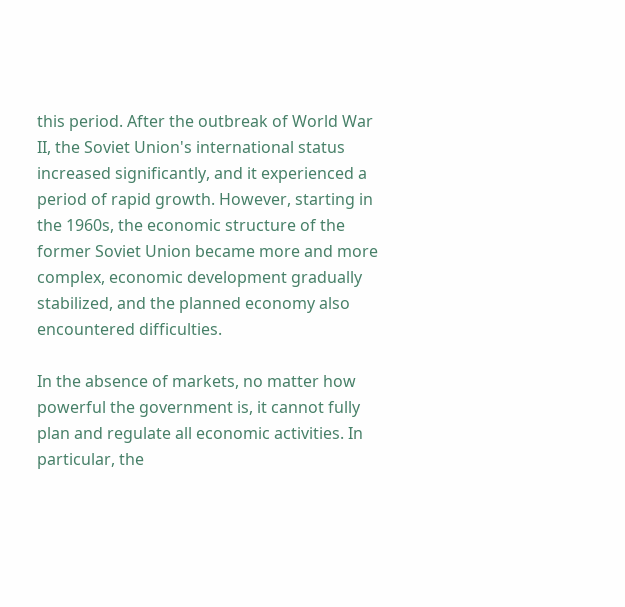this period. After the outbreak of World War II, the Soviet Union's international status increased significantly, and it experienced a period of rapid growth. However, starting in the 1960s, the economic structure of the former Soviet Union became more and more complex, economic development gradually stabilized, and the planned economy also encountered difficulties.

In the absence of markets, no matter how powerful the government is, it cannot fully plan and regulate all economic activities. In particular, the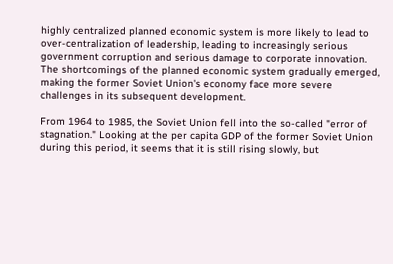highly centralized planned economic system is more likely to lead to over-centralization of leadership, leading to increasingly serious government corruption and serious damage to corporate innovation. The shortcomings of the planned economic system gradually emerged, making the former Soviet Union's economy face more severe challenges in its subsequent development.

From 1964 to 1985, the Soviet Union fell into the so-called "error of stagnation." Looking at the per capita GDP of the former Soviet Union during this period, it seems that it is still rising slowly, but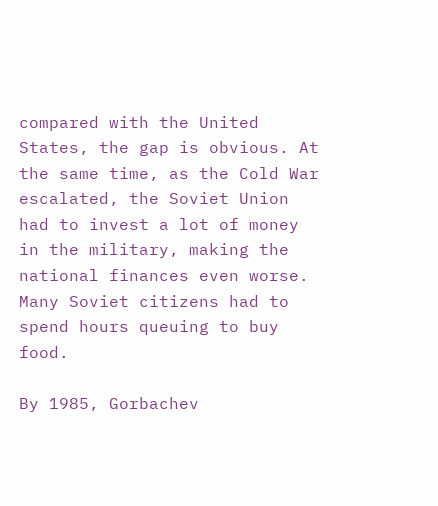compared with the United States, the gap is obvious. At the same time, as the Cold War escalated, the Soviet Union had to invest a lot of money in the military, making the national finances even worse. Many Soviet citizens had to spend hours queuing to buy food.

By 1985, Gorbachev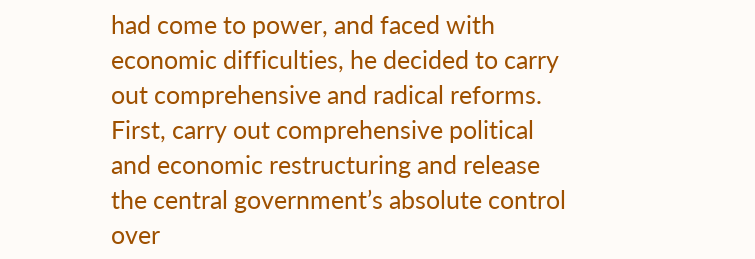had come to power, and faced with economic difficulties, he decided to carry out comprehensive and radical reforms. First, carry out comprehensive political and economic restructuring and release the central government’s absolute control over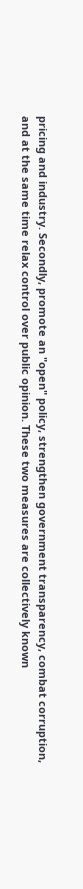pricing and industry. Secondly, promote an "open" policy, strengthen government transparency, combat corruption, and at the same time relax control over public opinion. These two measures are collectively known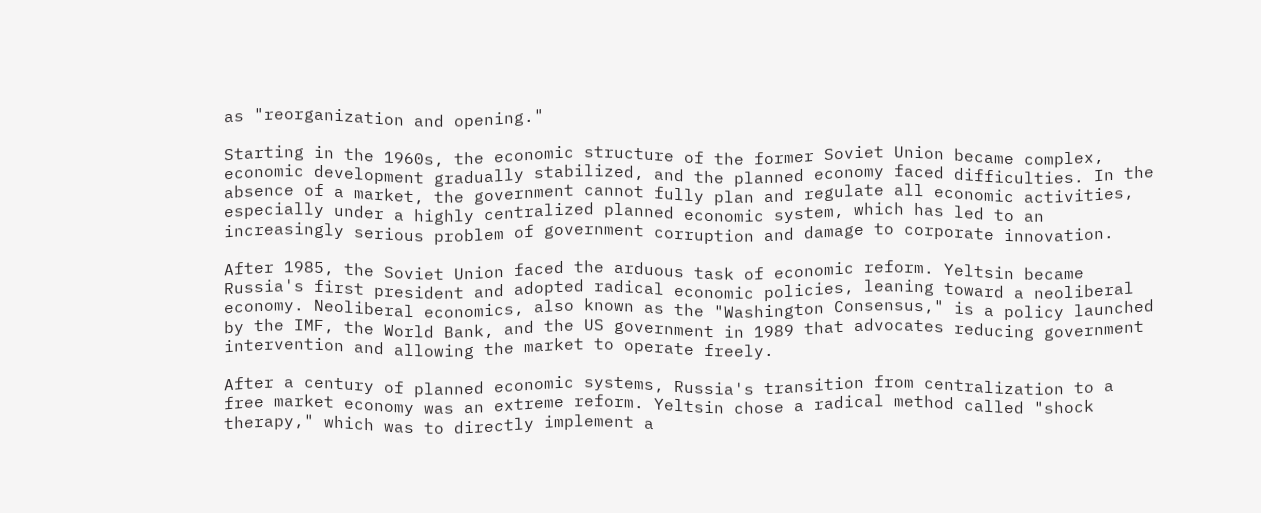as "reorganization and opening."

Starting in the 1960s, the economic structure of the former Soviet Union became complex, economic development gradually stabilized, and the planned economy faced difficulties. In the absence of a market, the government cannot fully plan and regulate all economic activities, especially under a highly centralized planned economic system, which has led to an increasingly serious problem of government corruption and damage to corporate innovation.

After 1985, the Soviet Union faced the arduous task of economic reform. Yeltsin became Russia's first president and adopted radical economic policies, leaning toward a neoliberal economy. Neoliberal economics, also known as the "Washington Consensus," is a policy launched by the IMF, the World Bank, and the US government in 1989 that advocates reducing government intervention and allowing the market to operate freely.

After a century of planned economic systems, Russia's transition from centralization to a free market economy was an extreme reform. Yeltsin chose a radical method called "shock therapy," which was to directly implement a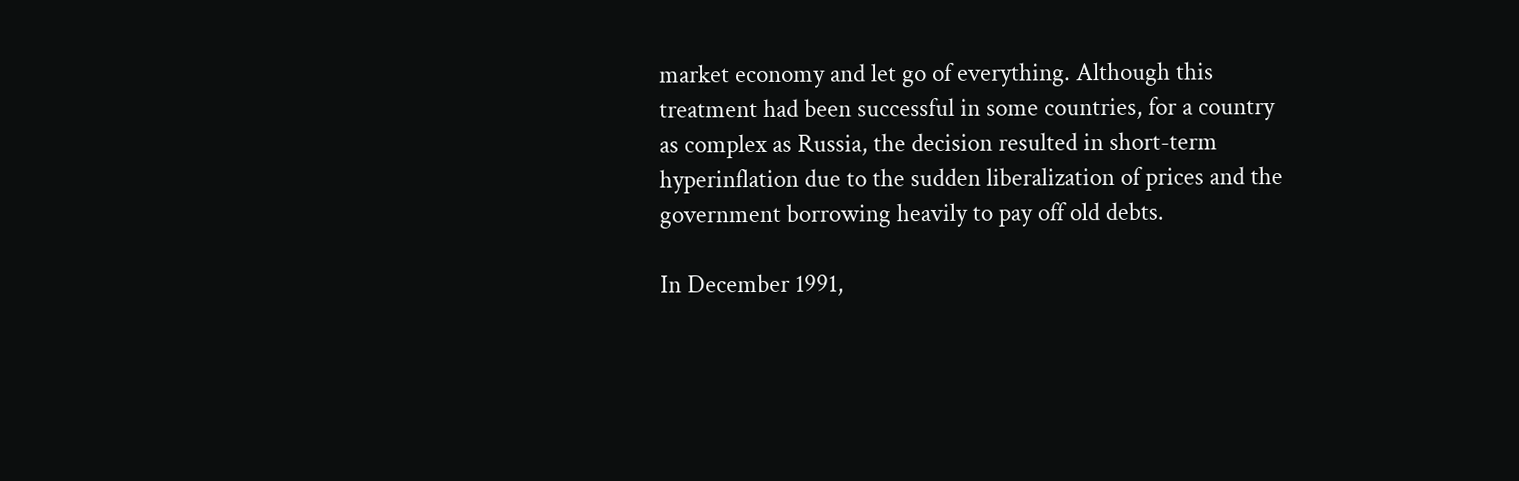market economy and let go of everything. Although this treatment had been successful in some countries, for a country as complex as Russia, the decision resulted in short-term hyperinflation due to the sudden liberalization of prices and the government borrowing heavily to pay off old debts.

In December 1991,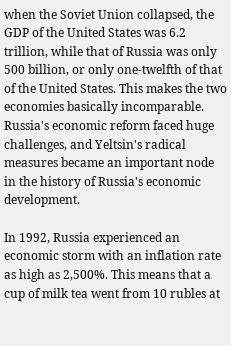when the Soviet Union collapsed, the GDP of the United States was 6.2 trillion, while that of Russia was only 500 billion, or only one-twelfth of that of the United States. This makes the two economies basically incomparable. Russia's economic reform faced huge challenges, and Yeltsin's radical measures became an important node in the history of Russia's economic development.

In 1992, Russia experienced an economic storm with an inflation rate as high as 2,500%. This means that a cup of milk tea went from 10 rubles at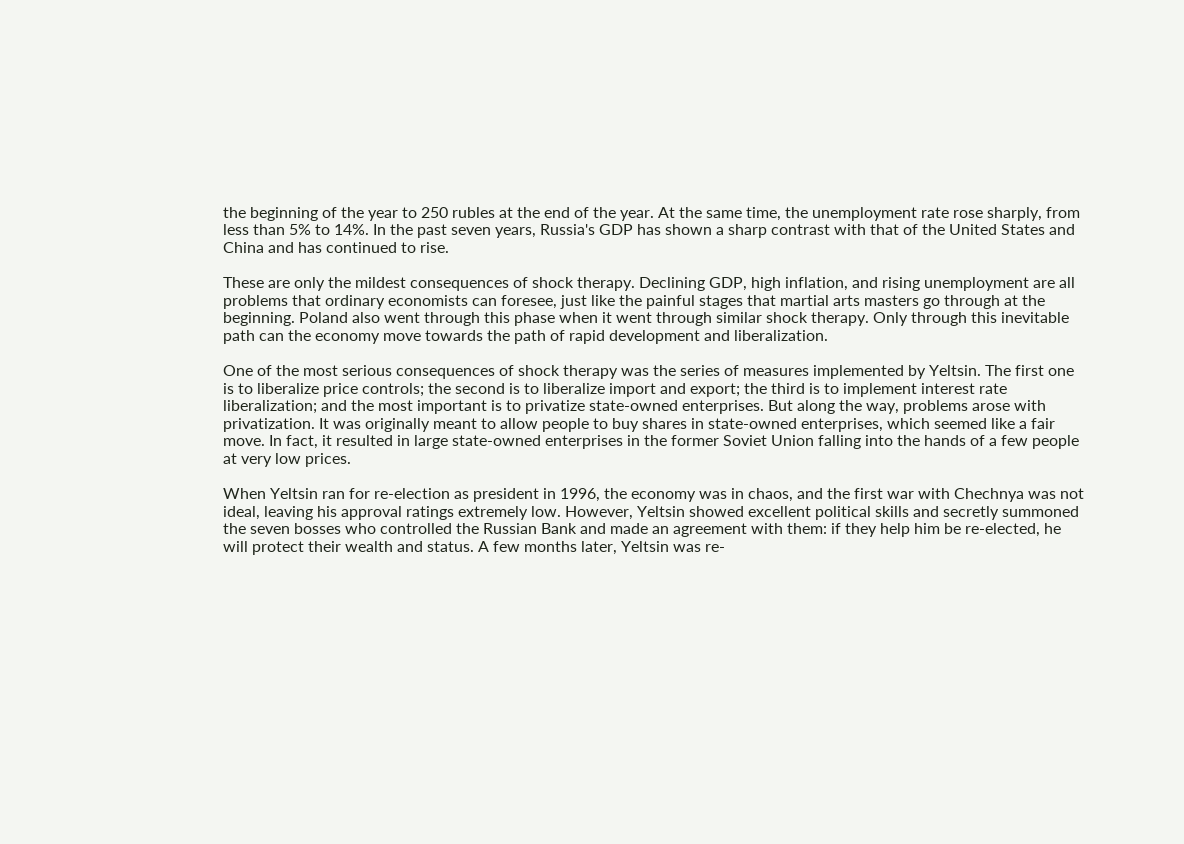the beginning of the year to 250 rubles at the end of the year. At the same time, the unemployment rate rose sharply, from less than 5% to 14%. In the past seven years, Russia's GDP has shown a sharp contrast with that of the United States and China and has continued to rise.

These are only the mildest consequences of shock therapy. Declining GDP, high inflation, and rising unemployment are all problems that ordinary economists can foresee, just like the painful stages that martial arts masters go through at the beginning. Poland also went through this phase when it went through similar shock therapy. Only through this inevitable path can the economy move towards the path of rapid development and liberalization.

One of the most serious consequences of shock therapy was the series of measures implemented by Yeltsin. The first one is to liberalize price controls; the second is to liberalize import and export; the third is to implement interest rate liberalization; and the most important is to privatize state-owned enterprises. But along the way, problems arose with privatization. It was originally meant to allow people to buy shares in state-owned enterprises, which seemed like a fair move. In fact, it resulted in large state-owned enterprises in the former Soviet Union falling into the hands of a few people at very low prices.

When Yeltsin ran for re-election as president in 1996, the economy was in chaos, and the first war with Chechnya was not ideal, leaving his approval ratings extremely low. However, Yeltsin showed excellent political skills and secretly summoned the seven bosses who controlled the Russian Bank and made an agreement with them: if they help him be re-elected, he will protect their wealth and status. A few months later, Yeltsin was re-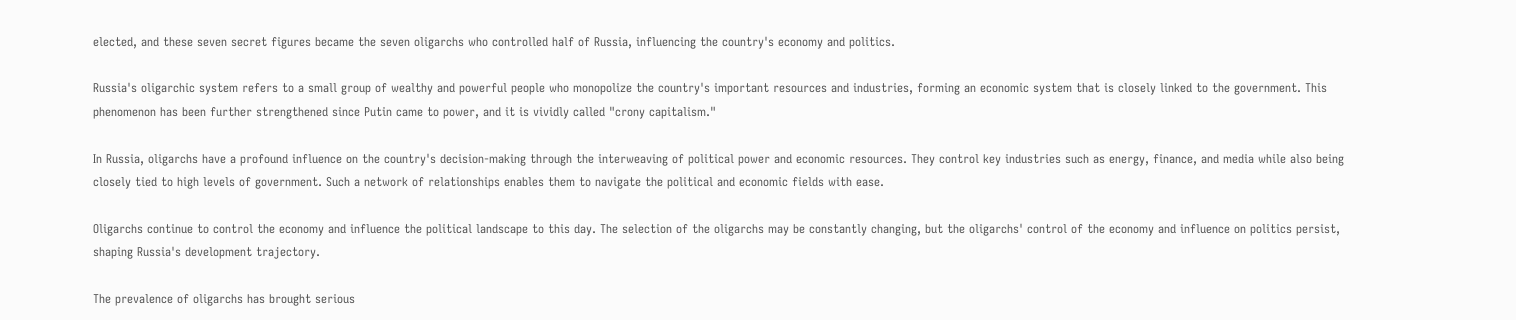elected, and these seven secret figures became the seven oligarchs who controlled half of Russia, influencing the country's economy and politics.

Russia's oligarchic system refers to a small group of wealthy and powerful people who monopolize the country's important resources and industries, forming an economic system that is closely linked to the government. This phenomenon has been further strengthened since Putin came to power, and it is vividly called "crony capitalism."

In Russia, oligarchs have a profound influence on the country's decision-making through the interweaving of political power and economic resources. They control key industries such as energy, finance, and media while also being closely tied to high levels of government. Such a network of relationships enables them to navigate the political and economic fields with ease.

Oligarchs continue to control the economy and influence the political landscape to this day. The selection of the oligarchs may be constantly changing, but the oligarchs' control of the economy and influence on politics persist, shaping Russia's development trajectory.

The prevalence of oligarchs has brought serious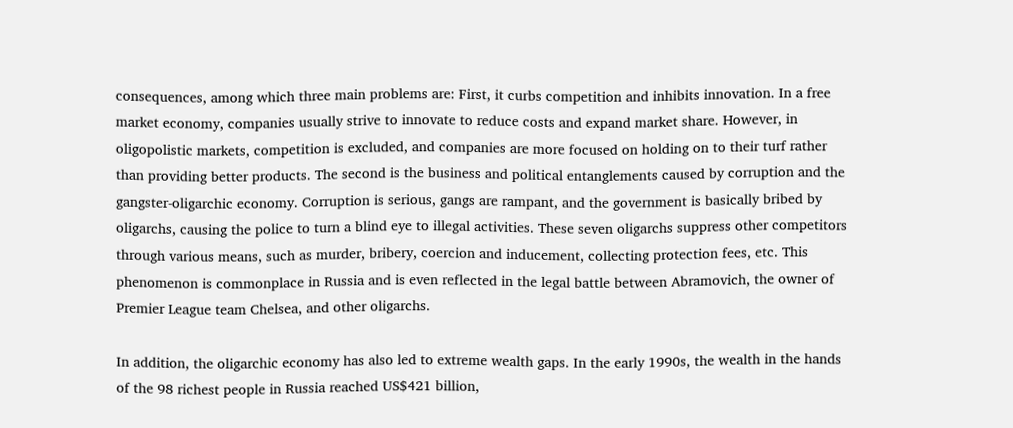consequences, among which three main problems are: First, it curbs competition and inhibits innovation. In a free market economy, companies usually strive to innovate to reduce costs and expand market share. However, in oligopolistic markets, competition is excluded, and companies are more focused on holding on to their turf rather than providing better products. The second is the business and political entanglements caused by corruption and the gangster-oligarchic economy. Corruption is serious, gangs are rampant, and the government is basically bribed by oligarchs, causing the police to turn a blind eye to illegal activities. These seven oligarchs suppress other competitors through various means, such as murder, bribery, coercion and inducement, collecting protection fees, etc. This phenomenon is commonplace in Russia and is even reflected in the legal battle between Abramovich, the owner of Premier League team Chelsea, and other oligarchs.

In addition, the oligarchic economy has also led to extreme wealth gaps. In the early 1990s, the wealth in the hands of the 98 richest people in Russia reached US$421 billion,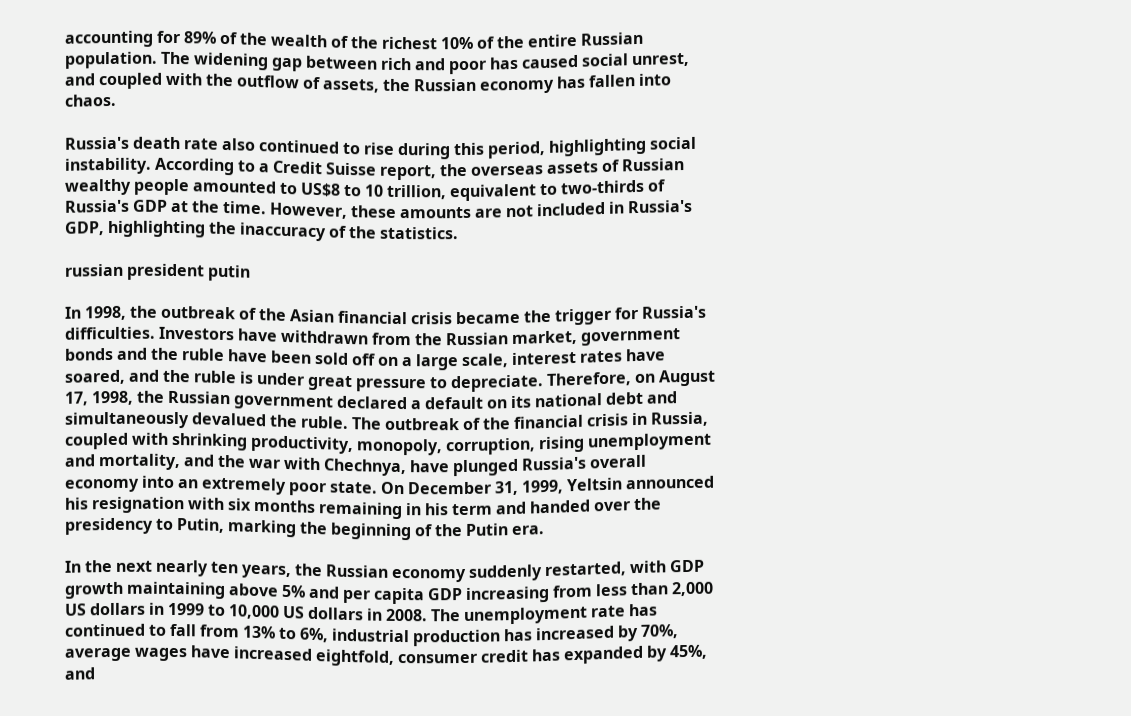accounting for 89% of the wealth of the richest 10% of the entire Russian population. The widening gap between rich and poor has caused social unrest, and coupled with the outflow of assets, the Russian economy has fallen into chaos.

Russia's death rate also continued to rise during this period, highlighting social instability. According to a Credit Suisse report, the overseas assets of Russian wealthy people amounted to US$8 to 10 trillion, equivalent to two-thirds of Russia's GDP at the time. However, these amounts are not included in Russia's GDP, highlighting the inaccuracy of the statistics.

russian president putin

In 1998, the outbreak of the Asian financial crisis became the trigger for Russia's difficulties. Investors have withdrawn from the Russian market, government bonds and the ruble have been sold off on a large scale, interest rates have soared, and the ruble is under great pressure to depreciate. Therefore, on August 17, 1998, the Russian government declared a default on its national debt and simultaneously devalued the ruble. The outbreak of the financial crisis in Russia, coupled with shrinking productivity, monopoly, corruption, rising unemployment and mortality, and the war with Chechnya, have plunged Russia's overall economy into an extremely poor state. On December 31, 1999, Yeltsin announced his resignation with six months remaining in his term and handed over the presidency to Putin, marking the beginning of the Putin era.

In the next nearly ten years, the Russian economy suddenly restarted, with GDP growth maintaining above 5% and per capita GDP increasing from less than 2,000 US dollars in 1999 to 10,000 US dollars in 2008. The unemployment rate has continued to fall from 13% to 6%, industrial production has increased by 70%, average wages have increased eightfold, consumer credit has expanded by 45%, and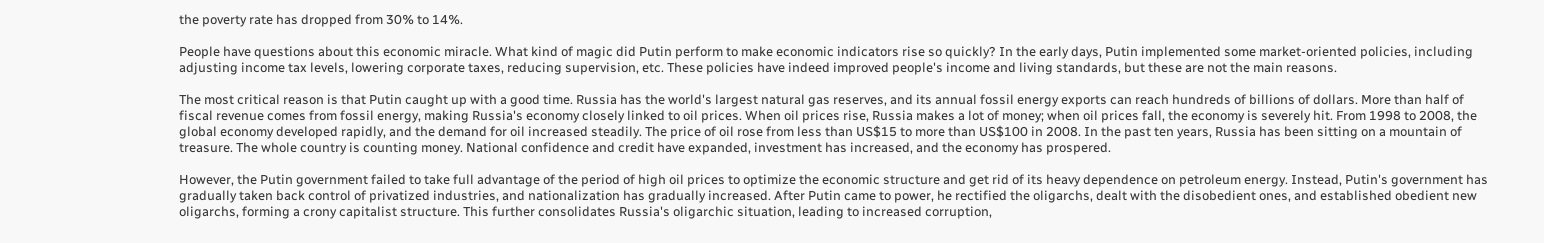the poverty rate has dropped from 30% to 14%.

People have questions about this economic miracle. What kind of magic did Putin perform to make economic indicators rise so quickly? In the early days, Putin implemented some market-oriented policies, including adjusting income tax levels, lowering corporate taxes, reducing supervision, etc. These policies have indeed improved people's income and living standards, but these are not the main reasons.

The most critical reason is that Putin caught up with a good time. Russia has the world's largest natural gas reserves, and its annual fossil energy exports can reach hundreds of billions of dollars. More than half of fiscal revenue comes from fossil energy, making Russia's economy closely linked to oil prices. When oil prices rise, Russia makes a lot of money; when oil prices fall, the economy is severely hit. From 1998 to 2008, the global economy developed rapidly, and the demand for oil increased steadily. The price of oil rose from less than US$15 to more than US$100 in 2008. In the past ten years, Russia has been sitting on a mountain of treasure. The whole country is counting money. National confidence and credit have expanded, investment has increased, and the economy has prospered.

However, the Putin government failed to take full advantage of the period of high oil prices to optimize the economic structure and get rid of its heavy dependence on petroleum energy. Instead, Putin's government has gradually taken back control of privatized industries, and nationalization has gradually increased. After Putin came to power, he rectified the oligarchs, dealt with the disobedient ones, and established obedient new oligarchs, forming a crony capitalist structure. This further consolidates Russia's oligarchic situation, leading to increased corruption,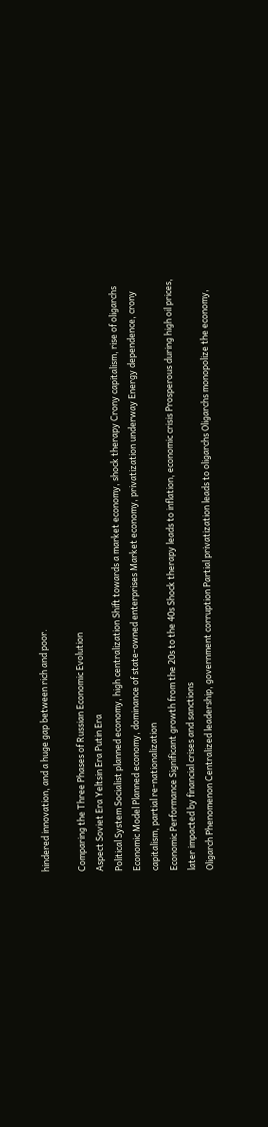hindered innovation, and a huge gap between rich and poor.

Comparing the Three Phases of Russian Economic Evolution
Aspect Soviet Era Yeltsin Era Putin Era
Political System Socialist planned economy, high centralization Shift towards a market economy, shock therapy Crony capitalism, rise of oligarchs
Economic Model Planned economy, dominance of state-owned enterprises Market economy, privatization underway Energy dependence, crony capitalism, partial re-nationalization
Economic Performance Significant growth from the 20s to the 40s Shock therapy leads to inflation, economic crisis Prosperous during high oil prices, later impacted by financial crises and sanctions
Oligarch Phenomenon Centralized leadership, government corruption Partial privatization leads to oligarchs Oligarchs monopolize the economy,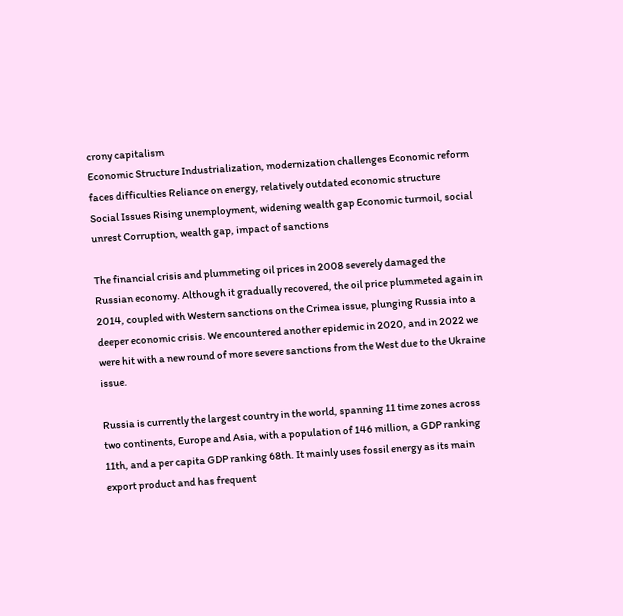crony capitalism
Economic Structure Industrialization, modernization challenges Economic reform faces difficulties Reliance on energy, relatively outdated economic structure
Social Issues Rising unemployment, widening wealth gap Economic turmoil, social unrest Corruption, wealth gap, impact of sanctions

The financial crisis and plummeting oil prices in 2008 severely damaged the Russian economy. Although it gradually recovered, the oil price plummeted again in 2014, coupled with Western sanctions on the Crimea issue, plunging Russia into a deeper economic crisis. We encountered another epidemic in 2020, and in 2022 we were hit with a new round of more severe sanctions from the West due to the Ukraine issue.

Russia is currently the largest country in the world, spanning 11 time zones across two continents, Europe and Asia, with a population of 146 million, a GDP ranking 11th, and a per capita GDP ranking 68th. It mainly uses fossil energy as its main export product and has frequent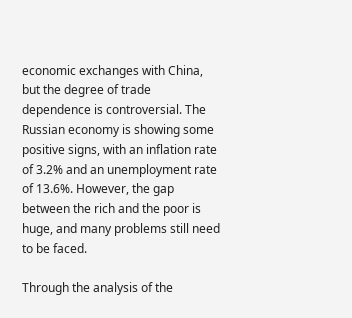economic exchanges with China, but the degree of trade dependence is controversial. The Russian economy is showing some positive signs, with an inflation rate of 3.2% and an unemployment rate of 13.6%. However, the gap between the rich and the poor is huge, and many problems still need to be faced.

Through the analysis of the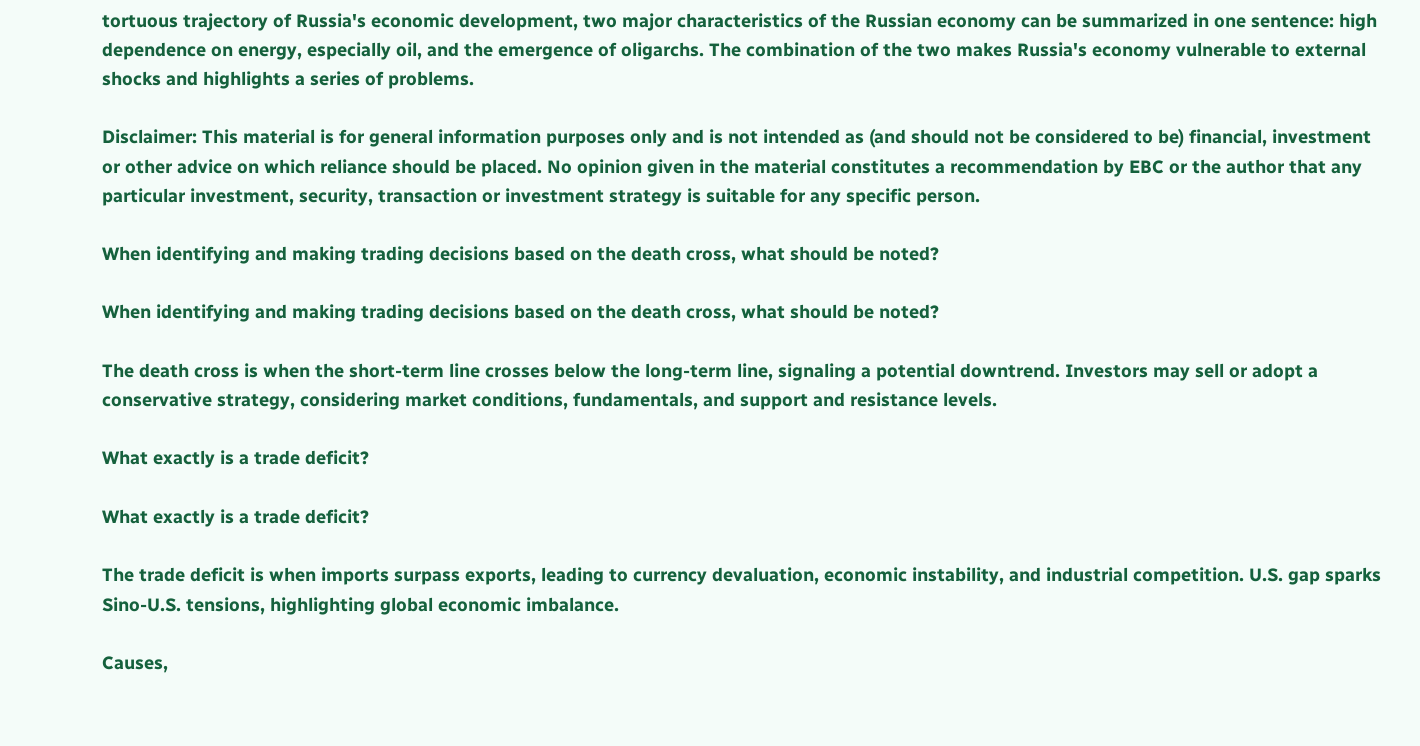tortuous trajectory of Russia's economic development, two major characteristics of the Russian economy can be summarized in one sentence: high dependence on energy, especially oil, and the emergence of oligarchs. The combination of the two makes Russia's economy vulnerable to external shocks and highlights a series of problems.

Disclaimer: This material is for general information purposes only and is not intended as (and should not be considered to be) financial, investment or other advice on which reliance should be placed. No opinion given in the material constitutes a recommendation by EBC or the author that any particular investment, security, transaction or investment strategy is suitable for any specific person.

When identifying and making trading decisions based on the death cross, what should be noted?

When identifying and making trading decisions based on the death cross, what should be noted?

The death cross is when the short-term line crosses below the long-term line, signaling a potential downtrend. Investors may sell or adopt a conservative strategy, considering market conditions, fundamentals, and support and resistance levels.

What exactly is a trade deficit?

What exactly is a trade deficit?

The trade deficit is when imports surpass exports, leading to currency devaluation, economic instability, and industrial competition. U.S. gap sparks Sino-U.S. tensions, highlighting global economic imbalance.

Causes,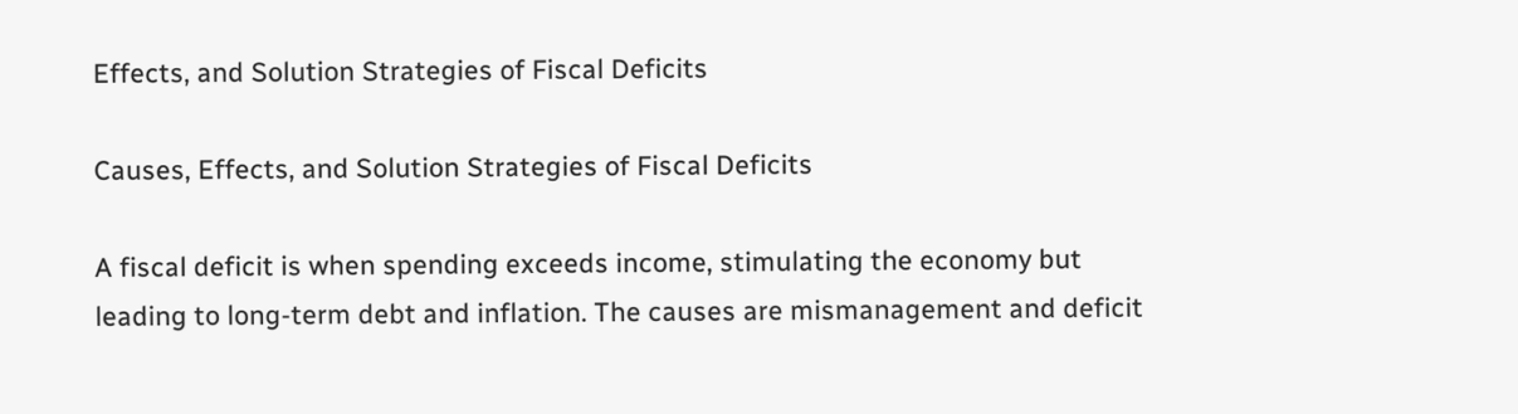Effects, and Solution Strategies of Fiscal Deficits

Causes, Effects, and Solution Strategies of Fiscal Deficits

A fiscal deficit is when spending exceeds income, stimulating the economy but leading to long-term debt and inflation. The causes are mismanagement and deficit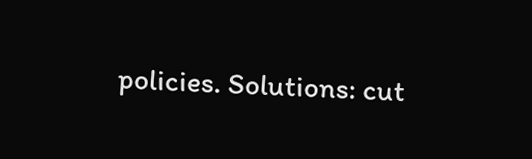policies. Solutions: cut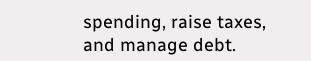spending, raise taxes, and manage debt.